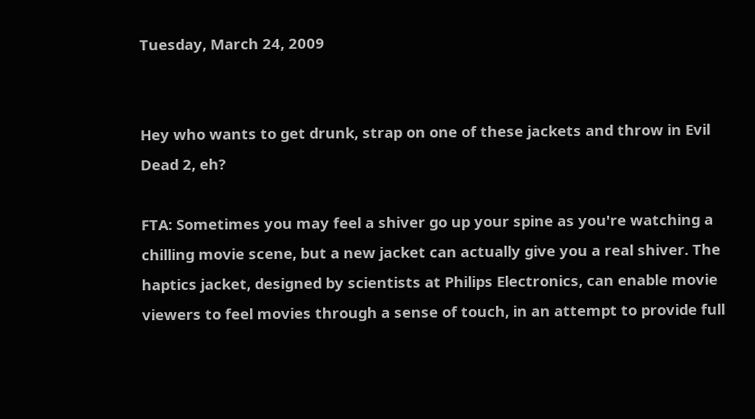Tuesday, March 24, 2009


Hey who wants to get drunk, strap on one of these jackets and throw in Evil Dead 2, eh?

FTA: Sometimes you may feel a shiver go up your spine as you're watching a chilling movie scene, but a new jacket can actually give you a real shiver. The haptics jacket, designed by scientists at Philips Electronics, can enable movie viewers to feel movies through a sense of touch, in an attempt to provide full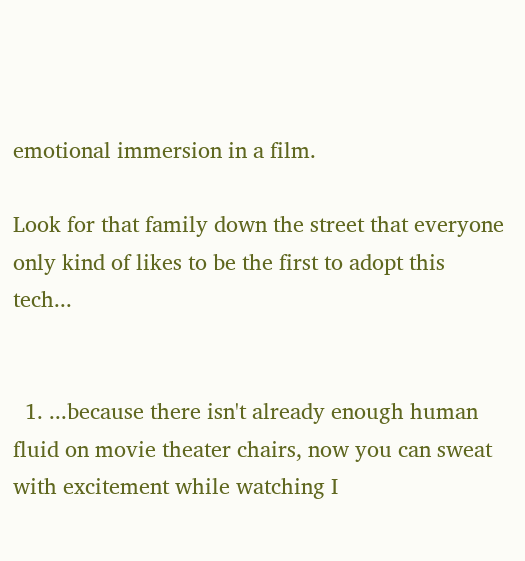emotional immersion in a film.

Look for that family down the street that everyone only kind of likes to be the first to adopt this tech...


  1. ...because there isn't already enough human fluid on movie theater chairs, now you can sweat with excitement while watching I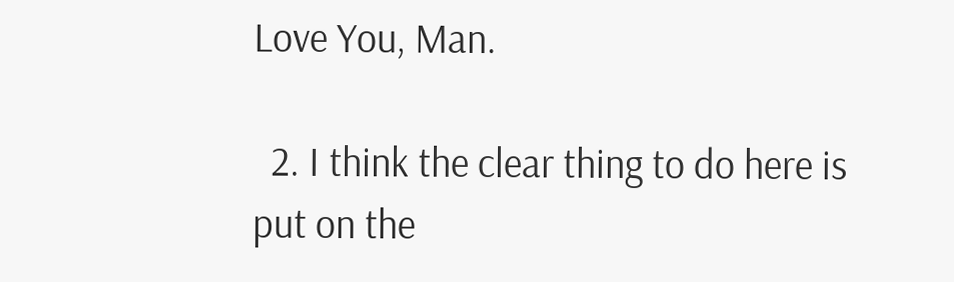Love You, Man.

  2. I think the clear thing to do here is put on the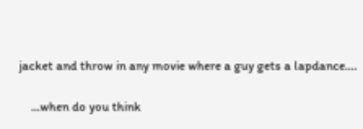jacket and throw in any movie where a guy gets a lapdance....

    ...when do you think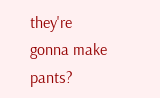they're gonna make pants?